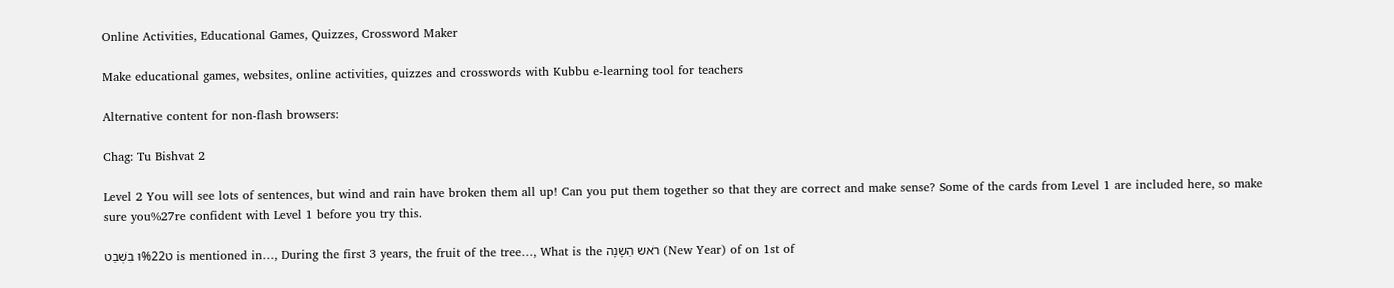Online Activities, Educational Games, Quizzes, Crossword Maker

Make educational games, websites, online activities, quizzes and crosswords with Kubbu e-learning tool for teachers

Alternative content for non-flash browsers:

Chag: Tu Bishvat 2

Level 2 You will see lots of sentences, but wind and rain have broken them all up! Can you put them together so that they are correct and make sense? Some of the cards from Level 1 are included here, so make sure you%27re confident with Level 1 before you try this.

ט%22וּ בִּשְׁבַט is mentioned in…, During the first 3 years, the fruit of the tree…, What is the רֹאש הַשָנָה (New Year) of on 1st of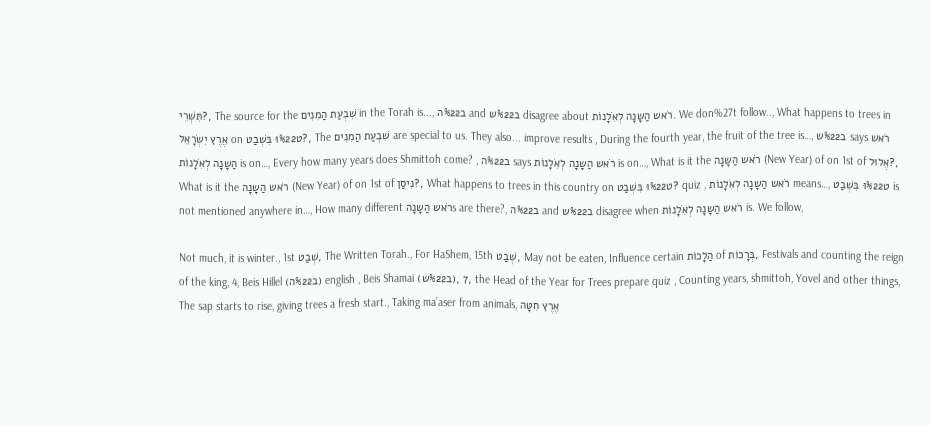תִּשְׁרֵי?, The source for the שִׁבְעַת הַמִנִים in the Torah is..., ב%22ה and ב%22ש disagree about רֹאש הַשָנָה לְאִֹלָנוֹת. We don%27t follow.., What happens to trees in אֶרֶץ יִשְׂרָאֵל on ט%22וּ בִּשְׁבַט?, The שִׁבְעַת הַמִנִים are special to us. They also... improve results , During the fourth year, the fruit of the tree is…, ב%22ש says רֹאש הַשָנָה לְאִֹלָנוֹת is on…, Every how many years does Shmittoh come? , ב%22ה says רֹאש הַשָנָה לְאִֹלָנוֹת is on…, What is it the רֹאש הַשָנָה (New Year) of on 1st of אֶלוּל?, What is it the רֹאש הַשָנָה (New Year) of on 1st of נִיסַן?, What happens to trees in this country on ט%22וּ בִּשְׁבַט? quiz , רֹאש הַשָנָה לְאִֹלָנוֹת means…, ט%22וּ בִּשְׁבַט is not mentioned anywhere in…, How many different רֹאש הַשָנָהs are there?, ב%22ה and ב%22ש disagree when רֹאש הַשָנָה לְאִֹלָנוֹת is. We follow,

Not much, it is winter., 1st שְׁבַט, The Written Torah., For HaShem, 15th שְׁבַט, May not be eaten, Influence certain הַלָכוֹת of בְּרָכוֹת, Festivals and counting the reign of the king, 4, Beis Hillel (ב%22ה) english , Beis Shamai (ב%22ש), 7, the Head of the Year for Trees prepare quiz , Counting years, shmittoh, Yovel and other things, The sap starts to rise, giving trees a fresh start., Taking ma’aser from animals, אֶרֶץ חִטָּה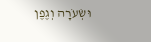וּשְׂעֹרָה וְגֶפֶן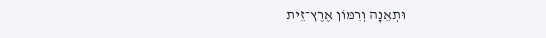וּתְאֵנָה וְרִמּוֹן אֶרֶץ־זֵית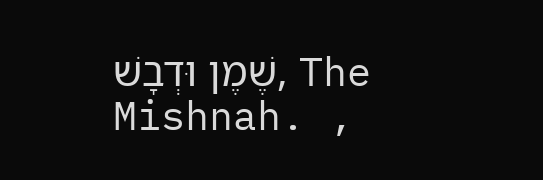שֶׁמֶן וּדְבָשׁ, The Mishnah. ,